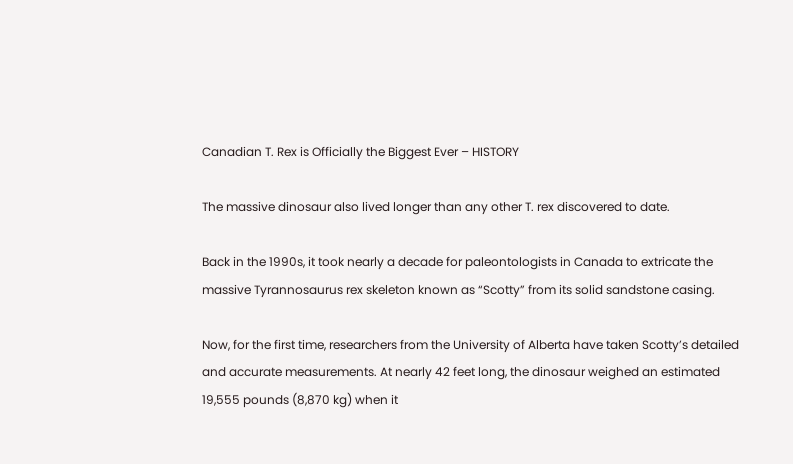Canadian T. Rex is Officially the Biggest Ever – HISTORY

The massive dinosaur also lived longer than any other T. rex discovered to date.

Back in the 1990s, it took nearly a decade for paleontologists in Canada to extricate the massive Tyrannosaurus rex skeleton known as “Scotty” from its solid sandstone casing.

Now, for the first time, researchers from the University of Alberta have taken Scotty’s detailed and accurate measurements. At nearly 42 feet long, the dinosaur weighed an estimated 19,555 pounds (8,870 kg) when it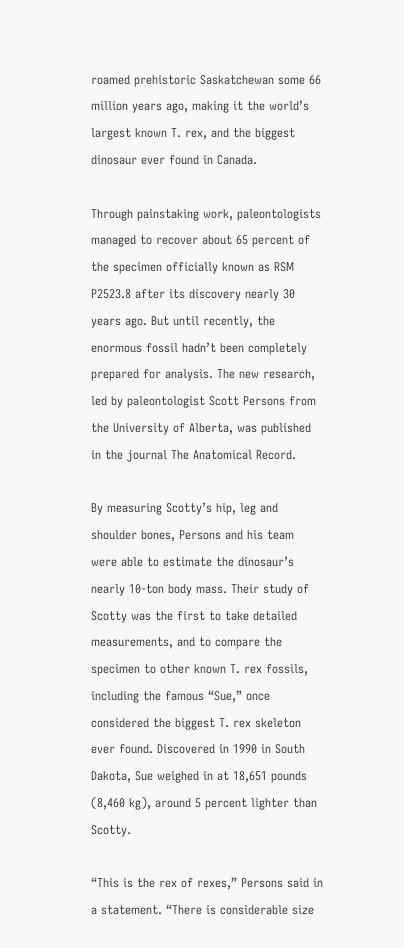roamed prehistoric Saskatchewan some 66 million years ago, making it the world’s largest known T. rex, and the biggest dinosaur ever found in Canada.

Through painstaking work, paleontologists managed to recover about 65 percent of the specimen officially known as RSM P2523.8 after its discovery nearly 30 years ago. But until recently, the enormous fossil hadn’t been completely prepared for analysis. The new research, led by paleontologist Scott Persons from the University of Alberta, was published in the journal The Anatomical Record.

By measuring Scotty’s hip, leg and shoulder bones, Persons and his team were able to estimate the dinosaur’s nearly 10-ton body mass. Their study of Scotty was the first to take detailed measurements, and to compare the specimen to other known T. rex fossils, including the famous “Sue,” once considered the biggest T. rex skeleton ever found. Discovered in 1990 in South Dakota, Sue weighed in at 18,651 pounds (8,460 kg), around 5 percent lighter than Scotty.

“This is the rex of rexes,” Persons said in a statement. “There is considerable size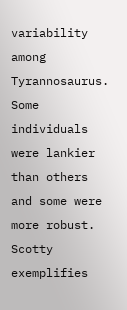variability among Tyrannosaurus. Some individuals were lankier than others and some were more robust. Scotty exemplifies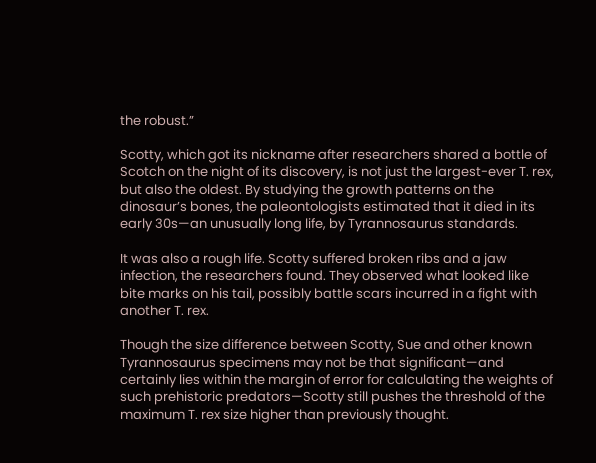the robust.”

Scotty, which got its nickname after researchers shared a bottle of Scotch on the night of its discovery, is not just the largest-ever T. rex, but also the oldest. By studying the growth patterns on the dinosaur’s bones, the paleontologists estimated that it died in its early 30s—an unusually long life, by Tyrannosaurus standards.

It was also a rough life. Scotty suffered broken ribs and a jaw infection, the researchers found. They observed what looked like bite marks on his tail, possibly battle scars incurred in a fight with another T. rex.

Though the size difference between Scotty, Sue and other known Tyrannosaurus specimens may not be that significant—and certainly lies within the margin of error for calculating the weights of such prehistoric predators—Scotty still pushes the threshold of the maximum T. rex size higher than previously thought.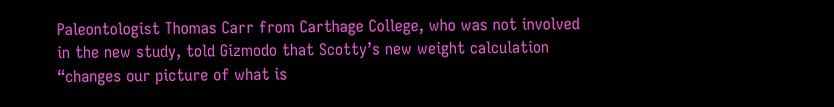Paleontologist Thomas Carr from Carthage College, who was not involved in the new study, told Gizmodo that Scotty’s new weight calculation “changes our picture of what is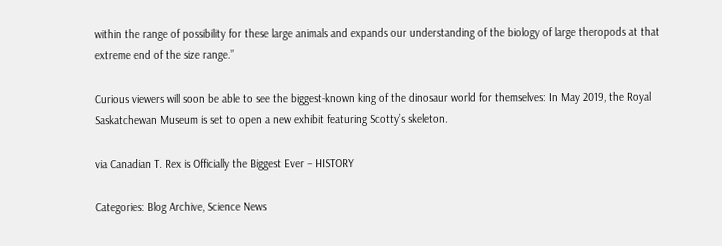within the range of possibility for these large animals and expands our understanding of the biology of large theropods at that extreme end of the size range.”

Curious viewers will soon be able to see the biggest-known king of the dinosaur world for themselves: In May 2019, the Royal Saskatchewan Museum is set to open a new exhibit featuring Scotty’s skeleton.

via Canadian T. Rex is Officially the Biggest Ever – HISTORY

Categories: Blog Archive, Science News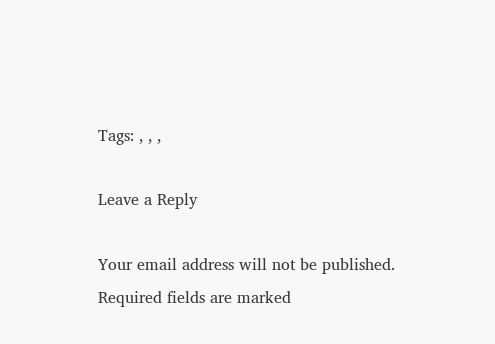Tags: , , ,

Leave a Reply

Your email address will not be published. Required fields are marked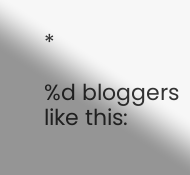*

%d bloggers like this: